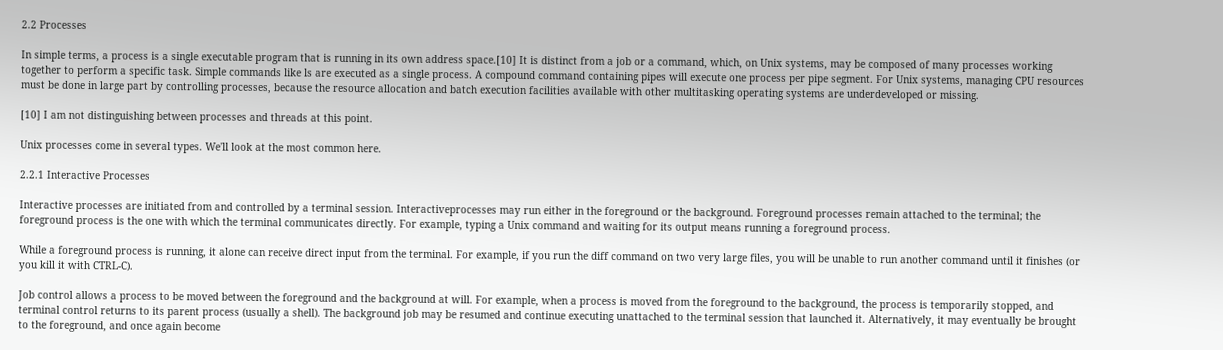2.2 Processes

In simple terms, a process is a single executable program that is running in its own address space.[10] It is distinct from a job or a command, which, on Unix systems, may be composed of many processes working together to perform a specific task. Simple commands like ls are executed as a single process. A compound command containing pipes will execute one process per pipe segment. For Unix systems, managing CPU resources must be done in large part by controlling processes, because the resource allocation and batch execution facilities available with other multitasking operating systems are underdeveloped or missing.

[10] I am not distinguishing between processes and threads at this point.

Unix processes come in several types. We'll look at the most common here.

2.2.1 Interactive Processes

Interactive processes are initiated from and controlled by a terminal session. Interactiveprocesses may run either in the foreground or the background. Foreground processes remain attached to the terminal; the foreground process is the one with which the terminal communicates directly. For example, typing a Unix command and waiting for its output means running a foreground process.

While a foreground process is running, it alone can receive direct input from the terminal. For example, if you run the diff command on two very large files, you will be unable to run another command until it finishes (or you kill it with CTRL-C).

Job control allows a process to be moved between the foreground and the background at will. For example, when a process is moved from the foreground to the background, the process is temporarily stopped, and terminal control returns to its parent process (usually a shell). The background job may be resumed and continue executing unattached to the terminal session that launched it. Alternatively, it may eventually be brought to the foreground, and once again become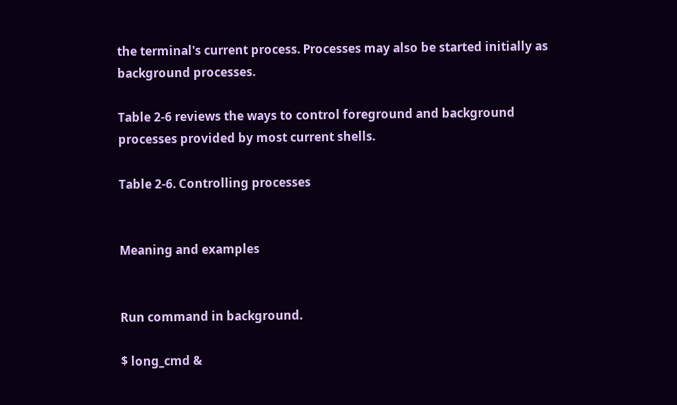the terminal's current process. Processes may also be started initially as background processes.

Table 2-6 reviews the ways to control foreground and background processes provided by most current shells.

Table 2-6. Controlling processes


Meaning and examples


Run command in background.

$ long_cmd &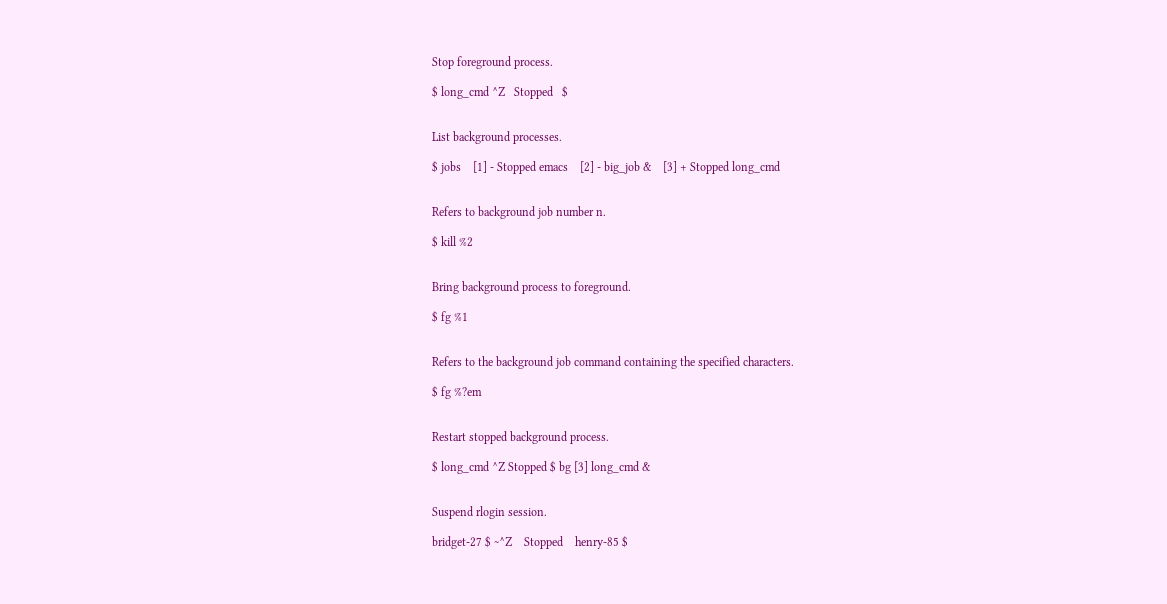Stop foreground process.

$ long_cmd ^Z   Stopped   $


List background processes.

$ jobs    [1] - Stopped emacs    [2] - big_job &    [3] + Stopped long_cmd


Refers to background job number n.

$ kill %2


Bring background process to foreground.

$ fg %1


Refers to the background job command containing the specified characters.

$ fg %?em


Restart stopped background process.

$ long_cmd ^Z Stopped $ bg [3] long_cmd &


Suspend rlogin session.

bridget-27 $ ~^Z    Stopped    henry-85 $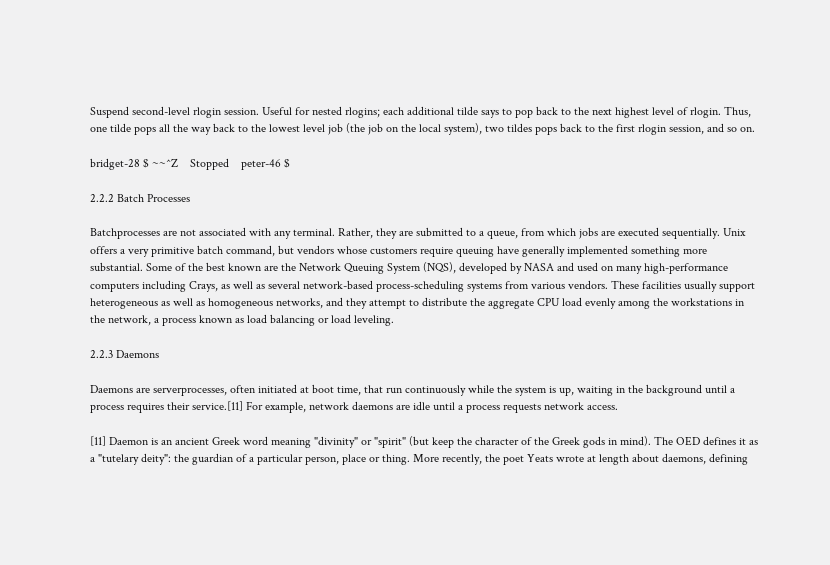Suspend second-level rlogin session. Useful for nested rlogins; each additional tilde says to pop back to the next highest level of rlogin. Thus, one tilde pops all the way back to the lowest level job (the job on the local system), two tildes pops back to the first rlogin session, and so on.

bridget-28 $ ~~^Z    Stopped    peter-46 $

2.2.2 Batch Processes

Batchprocesses are not associated with any terminal. Rather, they are submitted to a queue, from which jobs are executed sequentially. Unix offers a very primitive batch command, but vendors whose customers require queuing have generally implemented something more substantial. Some of the best known are the Network Queuing System (NQS), developed by NASA and used on many high-performance computers including Crays, as well as several network-based process-scheduling systems from various vendors. These facilities usually support heterogeneous as well as homogeneous networks, and they attempt to distribute the aggregate CPU load evenly among the workstations in the network, a process known as load balancing or load leveling.

2.2.3 Daemons

Daemons are serverprocesses, often initiated at boot time, that run continuously while the system is up, waiting in the background until a process requires their service.[11] For example, network daemons are idle until a process requests network access.

[11] Daemon is an ancient Greek word meaning "divinity" or "spirit" (but keep the character of the Greek gods in mind). The OED defines it as a "tutelary deity": the guardian of a particular person, place or thing. More recently, the poet Yeats wrote at length about daemons, defining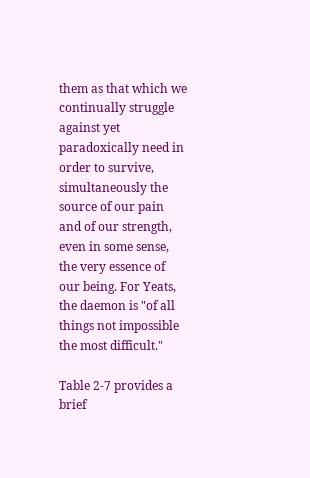them as that which we continually struggle against yet paradoxically need in order to survive, simultaneously the source of our pain and of our strength, even in some sense, the very essence of our being. For Yeats, the daemon is "of all things not impossible the most difficult."

Table 2-7 provides a brief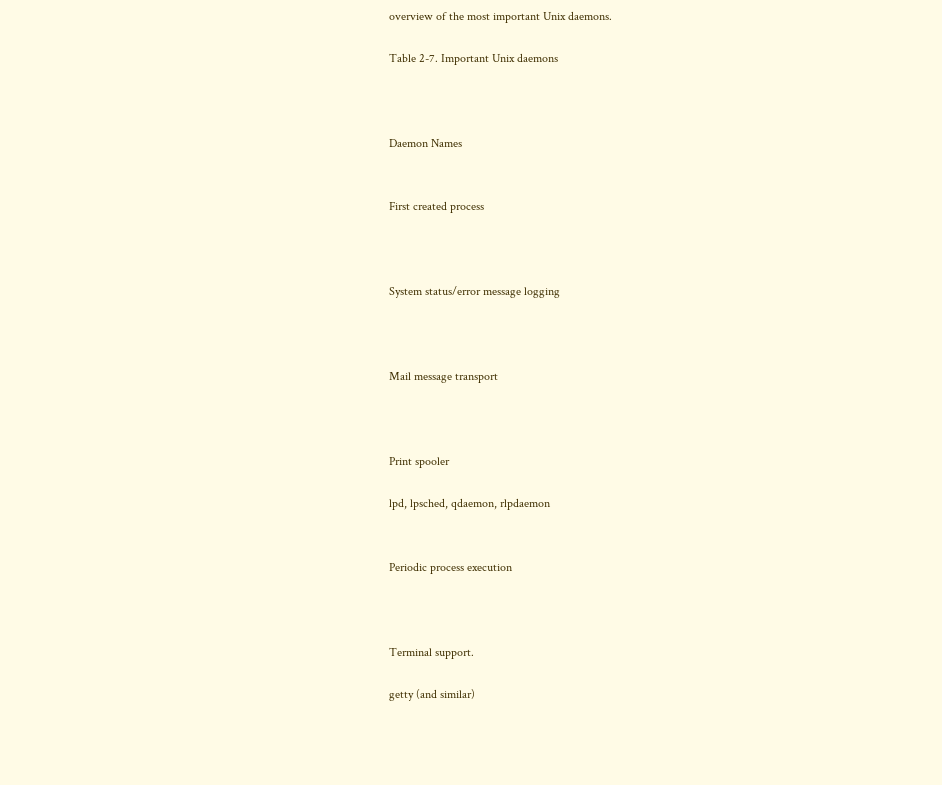overview of the most important Unix daemons.

Table 2-7. Important Unix daemons



Daemon Names


First created process



System status/error message logging



Mail message transport



Print spooler

lpd, lpsched, qdaemon, rlpdaemon


Periodic process execution



Terminal support.

getty (and similar)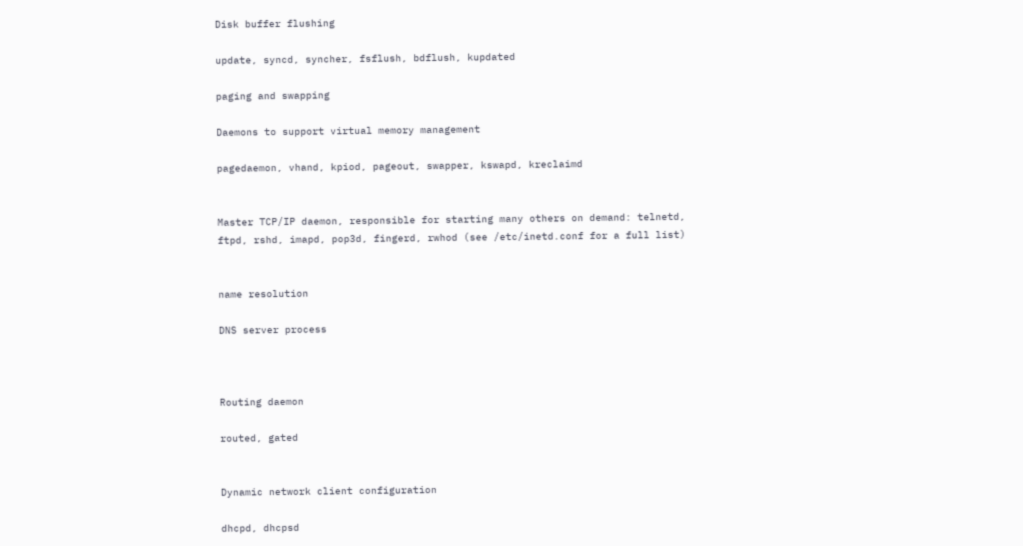Disk buffer flushing

update, syncd, syncher, fsflush, bdflush, kupdated

paging and swapping

Daemons to support virtual memory management

pagedaemon, vhand, kpiod, pageout, swapper, kswapd, kreclaimd


Master TCP/IP daemon, responsible for starting many others on demand: telnetd, ftpd, rshd, imapd, pop3d, fingerd, rwhod (see /etc/inetd.conf for a full list)


name resolution

DNS server process



Routing daemon

routed, gated


Dynamic network client configuration

dhcpd, dhcpsd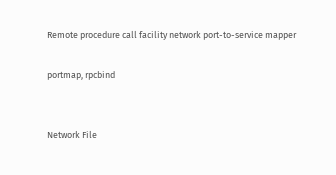Remote procedure call facility network port-to-service mapper

portmap, rpcbind


Network File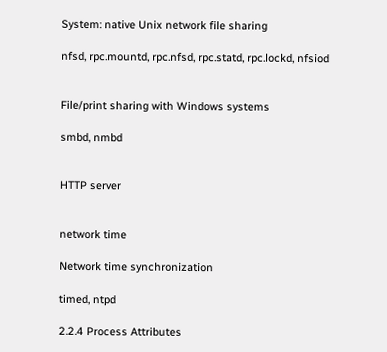System: native Unix network file sharing

nfsd, rpc.mountd, rpc.nfsd, rpc.statd, rpc.lockd, nfsiod


File/print sharing with Windows systems

smbd, nmbd


HTTP server


network time

Network time synchronization

timed, ntpd

2.2.4 Process Attributes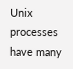Unix processes have many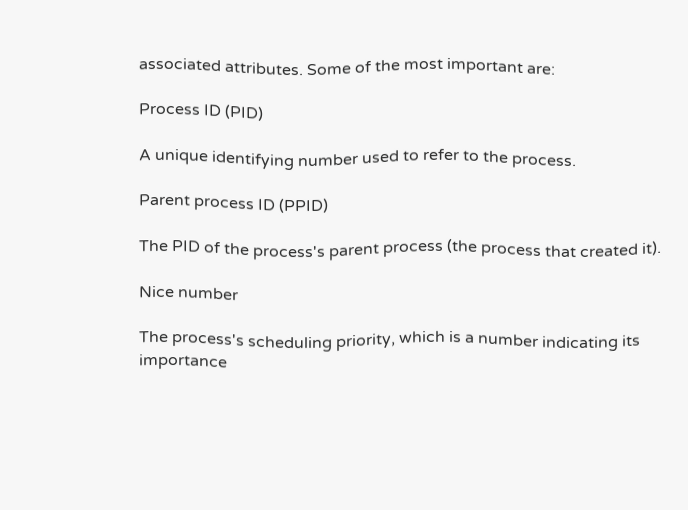associated attributes. Some of the most important are:

Process ID (PID)

A unique identifying number used to refer to the process.

Parent process ID (PPID)

The PID of the process's parent process (the process that created it).

Nice number

The process's scheduling priority, which is a number indicating its importance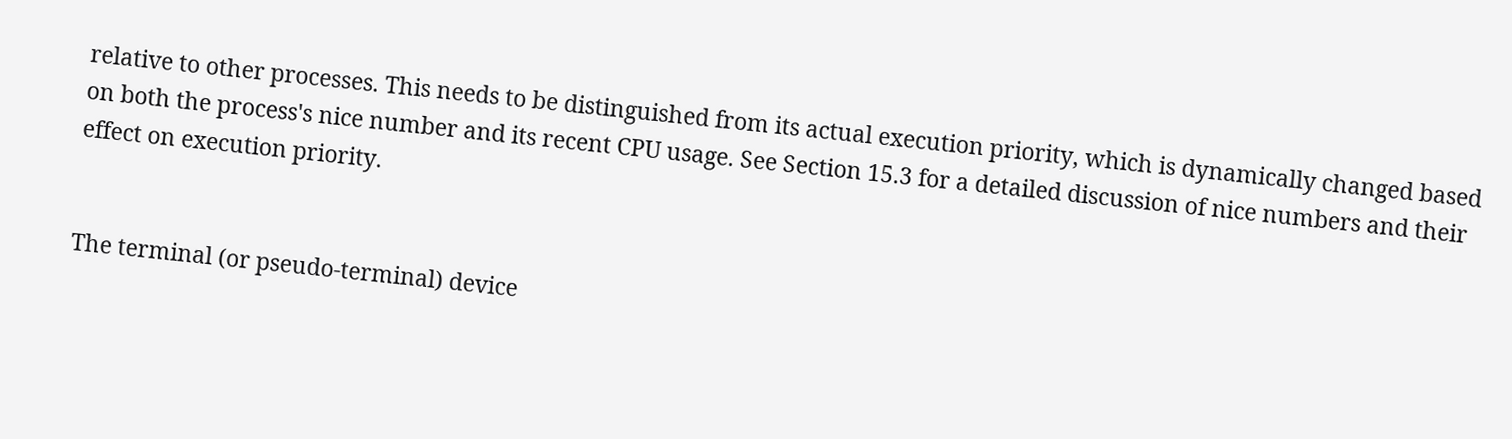relative to other processes. This needs to be distinguished from its actual execution priority, which is dynamically changed based on both the process's nice number and its recent CPU usage. See Section 15.3 for a detailed discussion of nice numbers and their effect on execution priority.


The terminal (or pseudo-terminal) device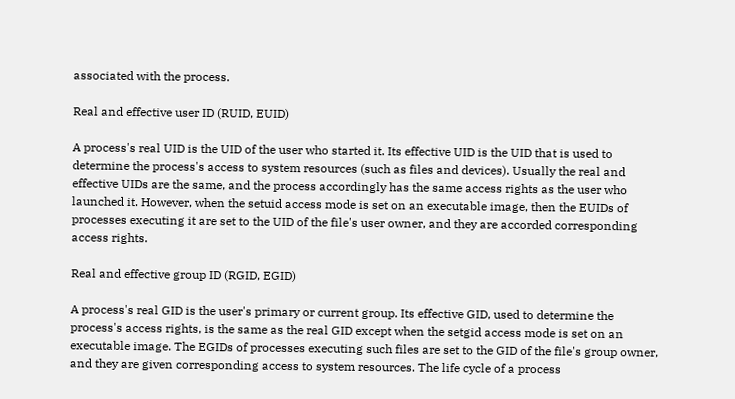associated with the process.

Real and effective user ID (RUID, EUID)

A process's real UID is the UID of the user who started it. Its effective UID is the UID that is used to determine the process's access to system resources (such as files and devices). Usually the real and effective UIDs are the same, and the process accordingly has the same access rights as the user who launched it. However, when the setuid access mode is set on an executable image, then the EUIDs of processes executing it are set to the UID of the file's user owner, and they are accorded corresponding access rights.

Real and effective group ID (RGID, EGID)

A process's real GID is the user's primary or current group. Its effective GID, used to determine the process's access rights, is the same as the real GID except when the setgid access mode is set on an executable image. The EGIDs of processes executing such files are set to the GID of the file's group owner, and they are given corresponding access to system resources. The life cycle of a process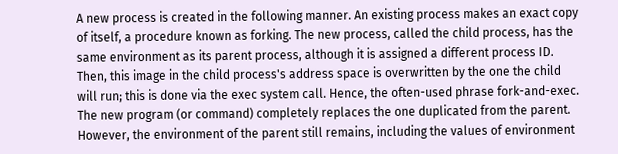A new process is created in the following manner. An existing process makes an exact copy of itself, a procedure known as forking. The new process, called the child process, has the same environment as its parent process, although it is assigned a different process ID. Then, this image in the child process's address space is overwritten by the one the child will run; this is done via the exec system call. Hence, the often-used phrase fork-and-exec. The new program (or command) completely replaces the one duplicated from the parent. However, the environment of the parent still remains, including the values of environment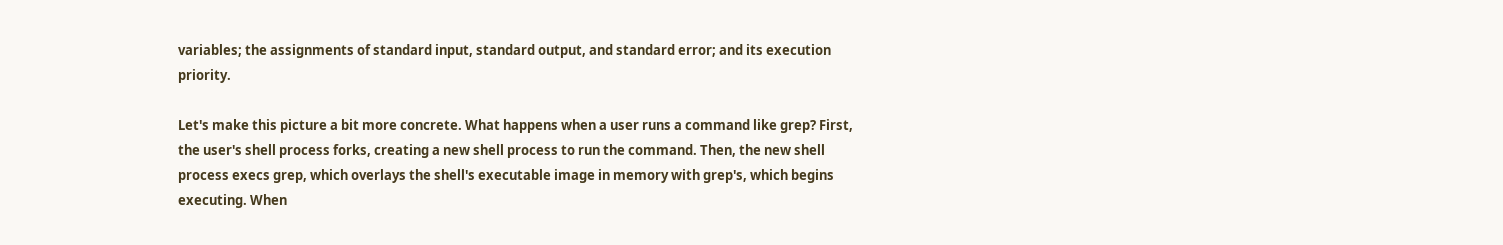variables; the assignments of standard input, standard output, and standard error; and its execution priority.

Let's make this picture a bit more concrete. What happens when a user runs a command like grep? First, the user's shell process forks, creating a new shell process to run the command. Then, the new shell process execs grep, which overlays the shell's executable image in memory with grep's, which begins executing. When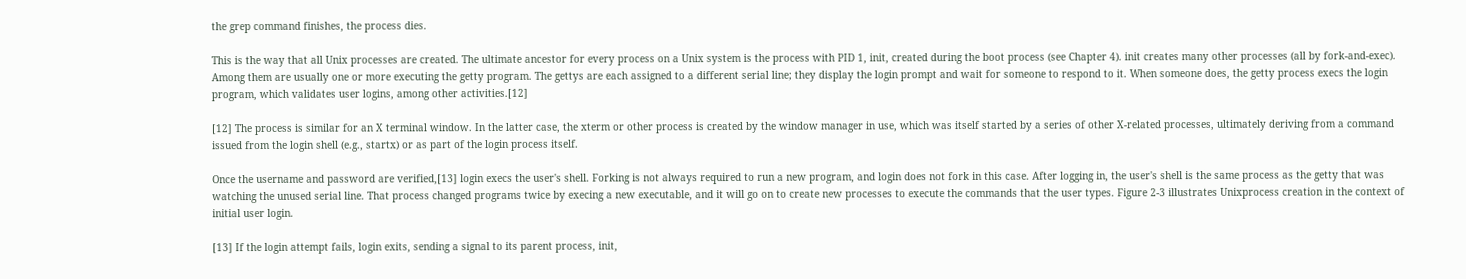the grep command finishes, the process dies.

This is the way that all Unix processes are created. The ultimate ancestor for every process on a Unix system is the process with PID 1, init, created during the boot process (see Chapter 4). init creates many other processes (all by fork-and-exec). Among them are usually one or more executing the getty program. The gettys are each assigned to a different serial line; they display the login prompt and wait for someone to respond to it. When someone does, the getty process execs the login program, which validates user logins, among other activities.[12]

[12] The process is similar for an X terminal window. In the latter case, the xterm or other process is created by the window manager in use, which was itself started by a series of other X-related processes, ultimately deriving from a command issued from the login shell (e.g., startx) or as part of the login process itself.

Once the username and password are verified,[13] login execs the user's shell. Forking is not always required to run a new program, and login does not fork in this case. After logging in, the user's shell is the same process as the getty that was watching the unused serial line. That process changed programs twice by execing a new executable, and it will go on to create new processes to execute the commands that the user types. Figure 2-3 illustrates Unixprocess creation in the context of initial user login.

[13] If the login attempt fails, login exits, sending a signal to its parent process, init,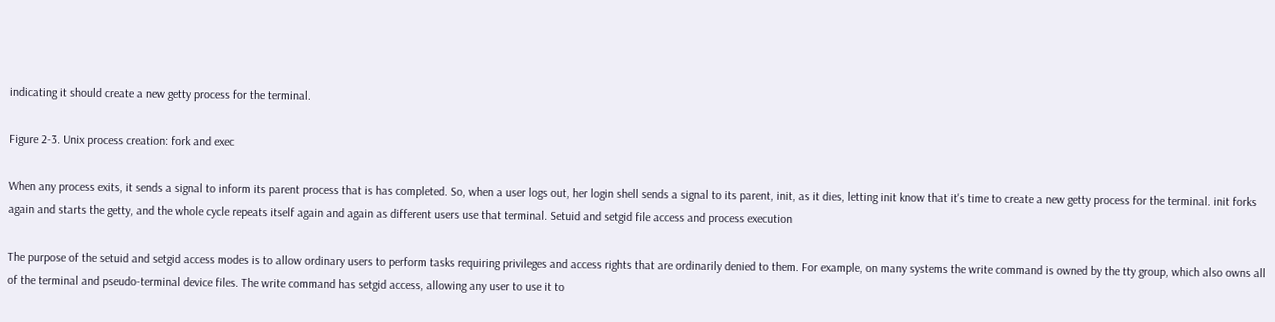indicating it should create a new getty process for the terminal.

Figure 2-3. Unix process creation: fork and exec

When any process exits, it sends a signal to inform its parent process that is has completed. So, when a user logs out, her login shell sends a signal to its parent, init, as it dies, letting init know that it's time to create a new getty process for the terminal. init forks again and starts the getty, and the whole cycle repeats itself again and again as different users use that terminal. Setuid and setgid file access and process execution

The purpose of the setuid and setgid access modes is to allow ordinary users to perform tasks requiring privileges and access rights that are ordinarily denied to them. For example, on many systems the write command is owned by the tty group, which also owns all of the terminal and pseudo-terminal device files. The write command has setgid access, allowing any user to use it to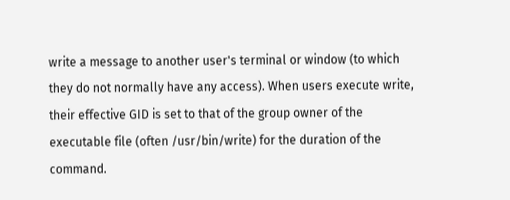write a message to another user's terminal or window (to which they do not normally have any access). When users execute write, their effective GID is set to that of the group owner of the executable file (often /usr/bin/write) for the duration of the command.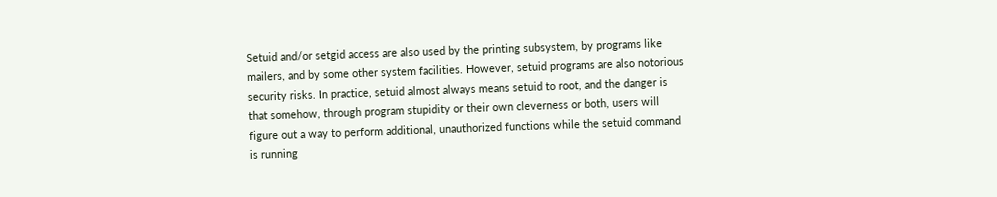Setuid and/or setgid access are also used by the printing subsystem, by programs like mailers, and by some other system facilities. However, setuid programs are also notorious security risks. In practice, setuid almost always means setuid to root, and the danger is that somehow, through program stupidity or their own cleverness or both, users will figure out a way to perform additional, unauthorized functions while the setuid command is running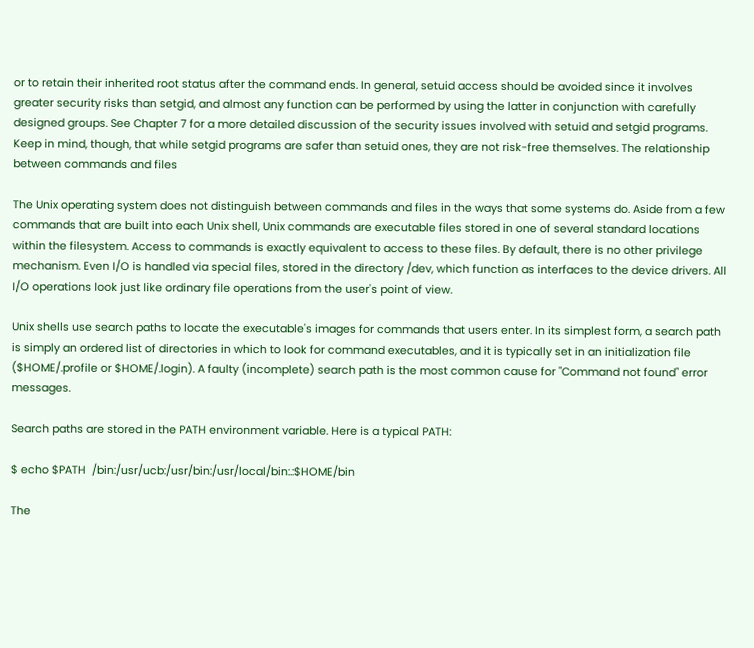or to retain their inherited root status after the command ends. In general, setuid access should be avoided since it involves greater security risks than setgid, and almost any function can be performed by using the latter in conjunction with carefully designed groups. See Chapter 7 for a more detailed discussion of the security issues involved with setuid and setgid programs. Keep in mind, though, that while setgid programs are safer than setuid ones, they are not risk-free themselves. The relationship between commands and files

The Unix operating system does not distinguish between commands and files in the ways that some systems do. Aside from a few commands that are built into each Unix shell, Unix commands are executable files stored in one of several standard locations within the filesystem. Access to commands is exactly equivalent to access to these files. By default, there is no other privilege mechanism. Even I/O is handled via special files, stored in the directory /dev, which function as interfaces to the device drivers. All I/O operations look just like ordinary file operations from the user's point of view.

Unix shells use search paths to locate the executable's images for commands that users enter. In its simplest form, a search path is simply an ordered list of directories in which to look for command executables, and it is typically set in an initialization file ($HOME/.profile or $HOME/.login). A faulty (incomplete) search path is the most common cause for "Command not found" error messages.

Search paths are stored in the PATH environment variable. Here is a typical PATH:

$ echo $PATH  /bin:/usr/ucb:/usr/bin:/usr/local/bin:.:$HOME/bin

The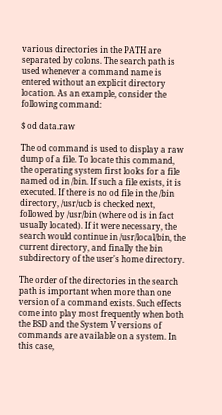various directories in the PATH are separated by colons. The search path is used whenever a command name is entered without an explicit directory location. As an example, consider the following command:

$ od data.raw

The od command is used to display a raw dump of a file. To locate this command, the operating system first looks for a file named od in /bin. If such a file exists, it is executed. If there is no od file in the /bin directory, /usr/ucb is checked next, followed by /usr/bin (where od is in fact usually located). If it were necessary, the search would continue in /usr/local/bin, the current directory, and finally the bin subdirectory of the user's home directory.

The order of the directories in the search path is important when more than one version of a command exists. Such effects come into play most frequently when both the BSD and the System V versions of commands are available on a system. In this case,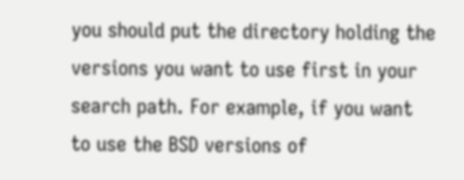you should put the directory holding the versions you want to use first in your search path. For example, if you want to use the BSD versions of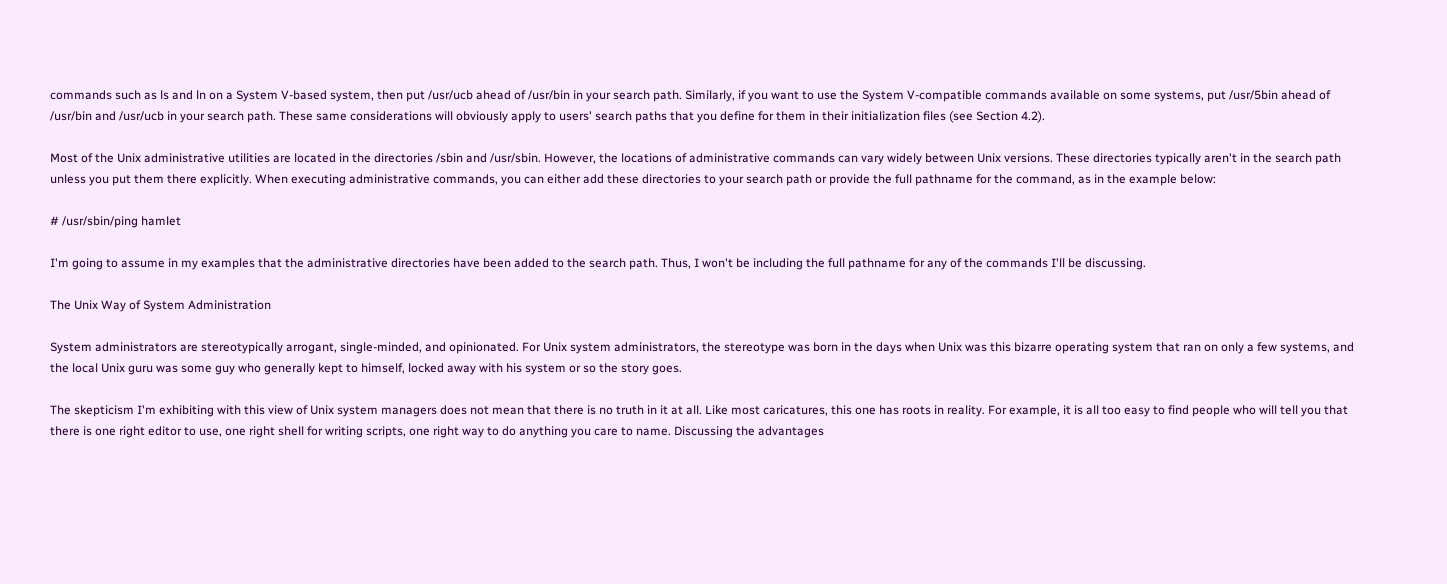commands such as ls and ln on a System V-based system, then put /usr/ucb ahead of /usr/bin in your search path. Similarly, if you want to use the System V-compatible commands available on some systems, put /usr/5bin ahead of /usr/bin and /usr/ucb in your search path. These same considerations will obviously apply to users' search paths that you define for them in their initialization files (see Section 4.2).

Most of the Unix administrative utilities are located in the directories /sbin and /usr/sbin. However, the locations of administrative commands can vary widely between Unix versions. These directories typically aren't in the search path unless you put them there explicitly. When executing administrative commands, you can either add these directories to your search path or provide the full pathname for the command, as in the example below:

# /usr/sbin/ping hamlet

I'm going to assume in my examples that the administrative directories have been added to the search path. Thus, I won't be including the full pathname for any of the commands I'll be discussing.

The Unix Way of System Administration

System administrators are stereotypically arrogant, single-minded, and opinionated. For Unix system administrators, the stereotype was born in the days when Unix was this bizarre operating system that ran on only a few systems, and the local Unix guru was some guy who generally kept to himself, locked away with his system or so the story goes.

The skepticism I'm exhibiting with this view of Unix system managers does not mean that there is no truth in it at all. Like most caricatures, this one has roots in reality. For example, it is all too easy to find people who will tell you that there is one right editor to use, one right shell for writing scripts, one right way to do anything you care to name. Discussing the advantages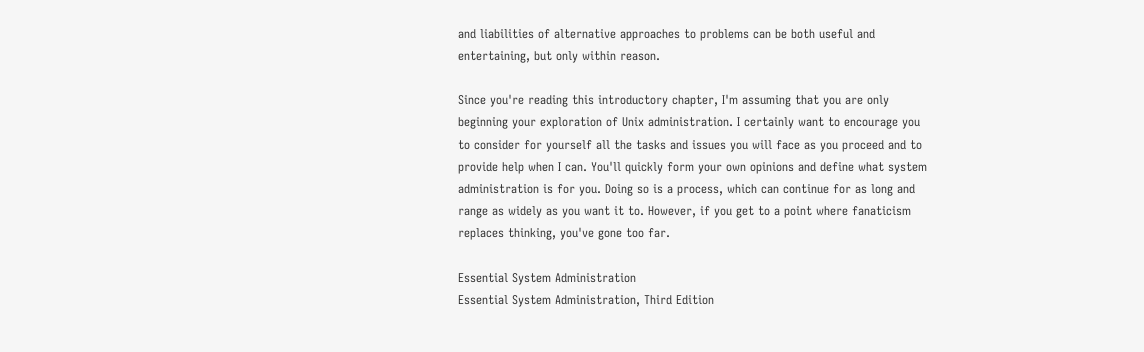and liabilities of alternative approaches to problems can be both useful and entertaining, but only within reason.

Since you're reading this introductory chapter, I'm assuming that you are only beginning your exploration of Unix administration. I certainly want to encourage you to consider for yourself all the tasks and issues you will face as you proceed and to provide help when I can. You'll quickly form your own opinions and define what system administration is for you. Doing so is a process, which can continue for as long and range as widely as you want it to. However, if you get to a point where fanaticism replaces thinking, you've gone too far.

Essential System Administration
Essential System Administration, Third Edition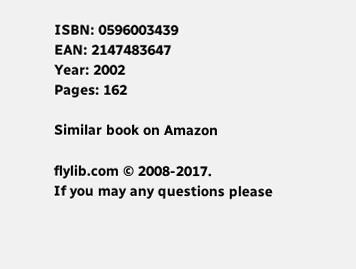ISBN: 0596003439
EAN: 2147483647
Year: 2002
Pages: 162

Similar book on Amazon

flylib.com © 2008-2017.
If you may any questions please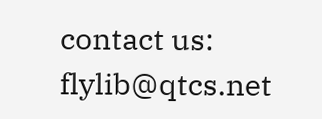contact us: flylib@qtcs.net